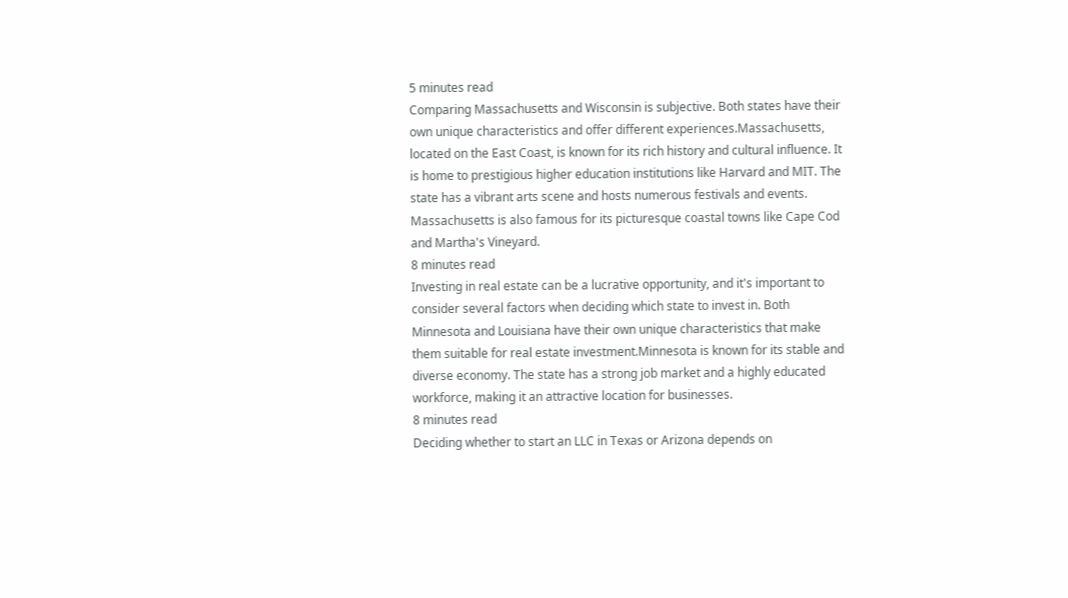5 minutes read
Comparing Massachusetts and Wisconsin is subjective. Both states have their own unique characteristics and offer different experiences.Massachusetts, located on the East Coast, is known for its rich history and cultural influence. It is home to prestigious higher education institutions like Harvard and MIT. The state has a vibrant arts scene and hosts numerous festivals and events. Massachusetts is also famous for its picturesque coastal towns like Cape Cod and Martha's Vineyard.
8 minutes read
Investing in real estate can be a lucrative opportunity, and it's important to consider several factors when deciding which state to invest in. Both Minnesota and Louisiana have their own unique characteristics that make them suitable for real estate investment.Minnesota is known for its stable and diverse economy. The state has a strong job market and a highly educated workforce, making it an attractive location for businesses.
8 minutes read
Deciding whether to start an LLC in Texas or Arizona depends on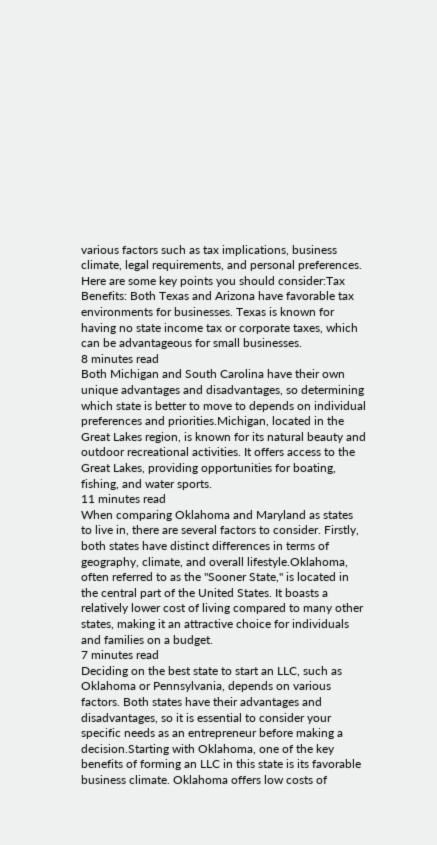various factors such as tax implications, business climate, legal requirements, and personal preferences. Here are some key points you should consider:Tax Benefits: Both Texas and Arizona have favorable tax environments for businesses. Texas is known for having no state income tax or corporate taxes, which can be advantageous for small businesses.
8 minutes read
Both Michigan and South Carolina have their own unique advantages and disadvantages, so determining which state is better to move to depends on individual preferences and priorities.Michigan, located in the Great Lakes region, is known for its natural beauty and outdoor recreational activities. It offers access to the Great Lakes, providing opportunities for boating, fishing, and water sports.
11 minutes read
When comparing Oklahoma and Maryland as states to live in, there are several factors to consider. Firstly, both states have distinct differences in terms of geography, climate, and overall lifestyle.Oklahoma, often referred to as the "Sooner State," is located in the central part of the United States. It boasts a relatively lower cost of living compared to many other states, making it an attractive choice for individuals and families on a budget.
7 minutes read
Deciding on the best state to start an LLC, such as Oklahoma or Pennsylvania, depends on various factors. Both states have their advantages and disadvantages, so it is essential to consider your specific needs as an entrepreneur before making a decision.Starting with Oklahoma, one of the key benefits of forming an LLC in this state is its favorable business climate. Oklahoma offers low costs of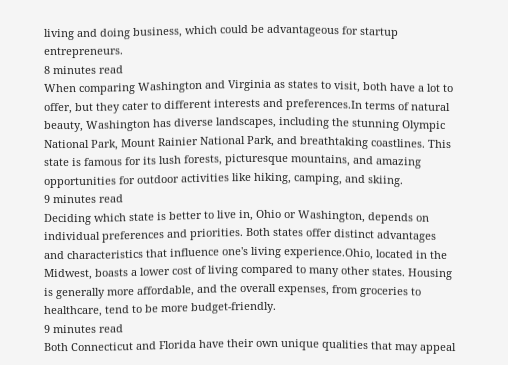living and doing business, which could be advantageous for startup entrepreneurs.
8 minutes read
When comparing Washington and Virginia as states to visit, both have a lot to offer, but they cater to different interests and preferences.In terms of natural beauty, Washington has diverse landscapes, including the stunning Olympic National Park, Mount Rainier National Park, and breathtaking coastlines. This state is famous for its lush forests, picturesque mountains, and amazing opportunities for outdoor activities like hiking, camping, and skiing.
9 minutes read
Deciding which state is better to live in, Ohio or Washington, depends on individual preferences and priorities. Both states offer distinct advantages and characteristics that influence one's living experience.Ohio, located in the Midwest, boasts a lower cost of living compared to many other states. Housing is generally more affordable, and the overall expenses, from groceries to healthcare, tend to be more budget-friendly.
9 minutes read
Both Connecticut and Florida have their own unique qualities that may appeal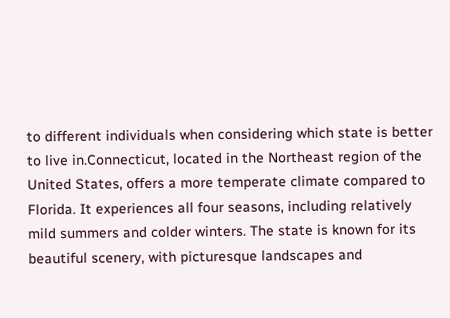to different individuals when considering which state is better to live in.Connecticut, located in the Northeast region of the United States, offers a more temperate climate compared to Florida. It experiences all four seasons, including relatively mild summers and colder winters. The state is known for its beautiful scenery, with picturesque landscapes and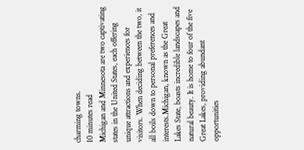charming towns.
10 minutes read
Michigan and Minnesota are two captivating states in the United States, each offering unique attractions and experiences for visitors. When deciding between the two, it all boils down to personal preferences and interests.Michigan, known as the Great Lakes State, boasts incredible landscapes and natural beauty. It is home to four of the five Great Lakes, providing abundant opportunities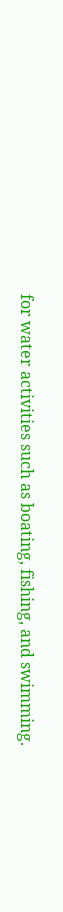for water activities such as boating, fishing, and swimming.